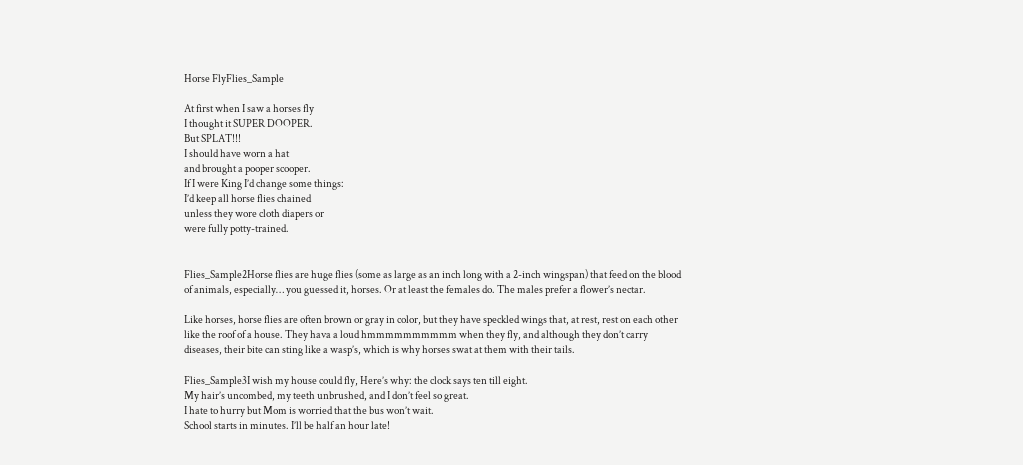Horse FlyFlies_Sample

At first when I saw a horses fly
I thought it SUPER DOOPER.
But SPLAT!!!
I should have worn a hat
and brought a pooper scooper.
If I were King I’d change some things:
I’d keep all horse flies chained
unless they wore cloth diapers or
were fully potty-trained.


Flies_Sample2Horse flies are huge flies (some as large as an inch long with a 2-inch wingspan) that feed on the blood of animals, especially… you guessed it, horses. Or at least the females do. The males prefer a flower’s nectar.

Like horses, horse flies are often brown or gray in color, but they have speckled wings that, at rest, rest on each other like the roof of a house. They hava a loud hmmmmmmmmmm when they fly, and although they don’t carry diseases, their bite can sting like a wasp’s, which is why horses swat at them with their tails.

Flies_Sample3I wish my house could fly, Here’s why: the clock says ten till eight.
My hair’s uncombed, my teeth unbrushed, and I don’t feel so great.
I hate to hurry but Mom is worried that the bus won’t wait.
School starts in minutes. I’ll be half an hour late!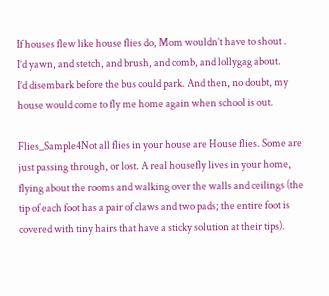If houses flew like house flies do, Mom wouldn’t have to shout .
I’d yawn, and stetch, and brush, and comb, and lollygag about.
I’d disembark before the bus could park. And then, no doubt, my house would come to fly me home again when school is out.

Flies_Sample4Not all flies in your house are House flies. Some are just passing through, or lost. A real housefly lives in your home, flying about the rooms and walking over the walls and ceilings (the tip of each foot has a pair of claws and two pads; the entire foot is covered with tiny hairs that have a sticky solution at their tips).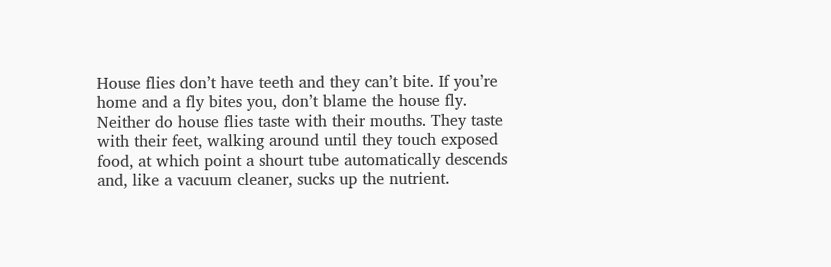House flies don’t have teeth and they can’t bite. If you’re home and a fly bites you, don’t blame the house fly. Neither do house flies taste with their mouths. They taste with their feet, walking around until they touch exposed food, at which point a shourt tube automatically descends and, like a vacuum cleaner, sucks up the nutrient.